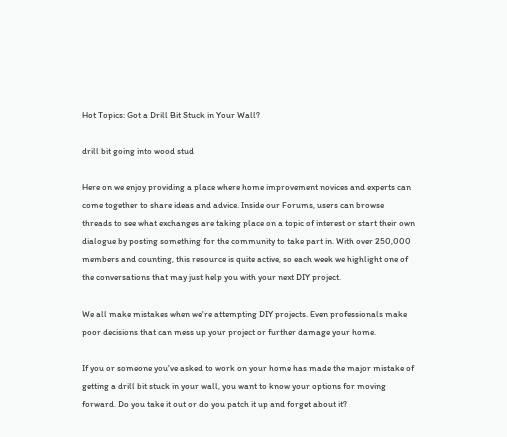Hot Topics: Got a Drill Bit Stuck in Your Wall?

drill bit going into wood stud

Here on we enjoy providing a place where home improvement novices and experts can come together to share ideas and advice. Inside our Forums, users can browse threads to see what exchanges are taking place on a topic of interest or start their own dialogue by posting something for the community to take part in. With over 250,000 members and counting, this resource is quite active, so each week we highlight one of the conversations that may just help you with your next DIY project.

We all make mistakes when we're attempting DIY projects. Even professionals make poor decisions that can mess up your project or further damage your home.

If you or someone you've asked to work on your home has made the major mistake of getting a drill bit stuck in your wall, you want to know your options for moving forward. Do you take it out or do you patch it up and forget about it?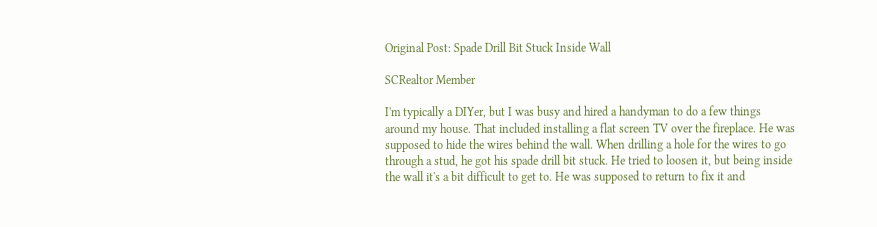Original Post: Spade Drill Bit Stuck Inside Wall

SCRealtor Member

I'm typically a DIYer, but I was busy and hired a handyman to do a few things around my house. That included installing a flat screen TV over the fireplace. He was supposed to hide the wires behind the wall. When drilling a hole for the wires to go through a stud, he got his spade drill bit stuck. He tried to loosen it, but being inside the wall it's a bit difficult to get to. He was supposed to return to fix it and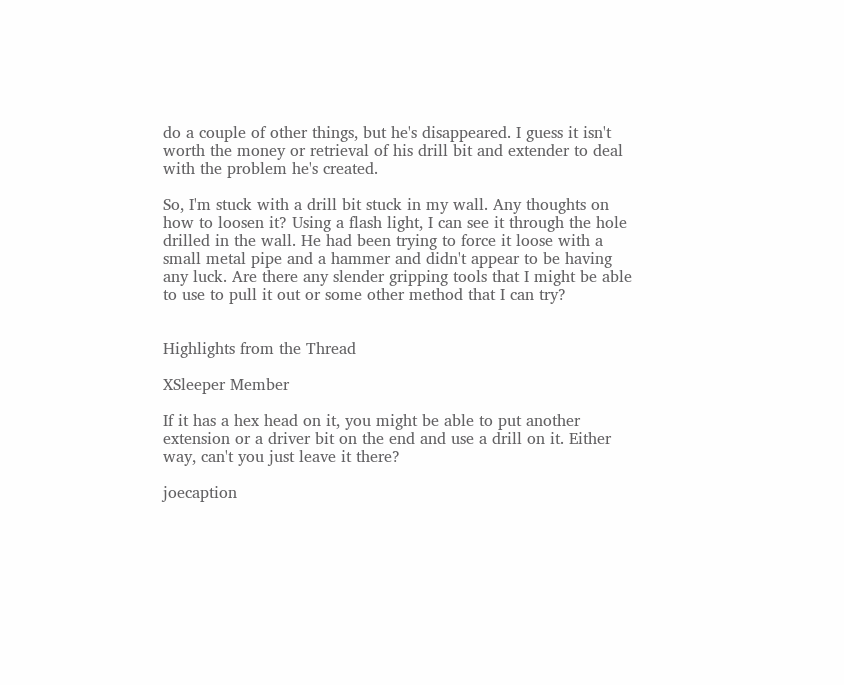do a couple of other things, but he's disappeared. I guess it isn't worth the money or retrieval of his drill bit and extender to deal with the problem he's created.

So, I'm stuck with a drill bit stuck in my wall. Any thoughts on how to loosen it? Using a flash light, I can see it through the hole drilled in the wall. He had been trying to force it loose with a small metal pipe and a hammer and didn't appear to be having any luck. Are there any slender gripping tools that I might be able to use to pull it out or some other method that I can try?


Highlights from the Thread

XSleeper Member

If it has a hex head on it, you might be able to put another extension or a driver bit on the end and use a drill on it. Either way, can't you just leave it there?

joecaption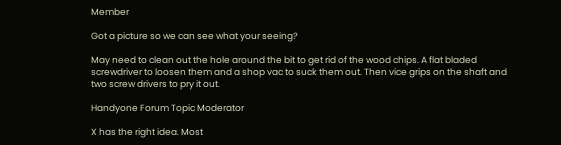Member

Got a picture so we can see what your seeing?

May need to clean out the hole around the bit to get rid of the wood chips. A flat bladed screwdriver to loosen them and a shop vac to suck them out. Then vice grips on the shaft and two screw drivers to pry it out.

Handyone Forum Topic Moderator

X has the right idea. Most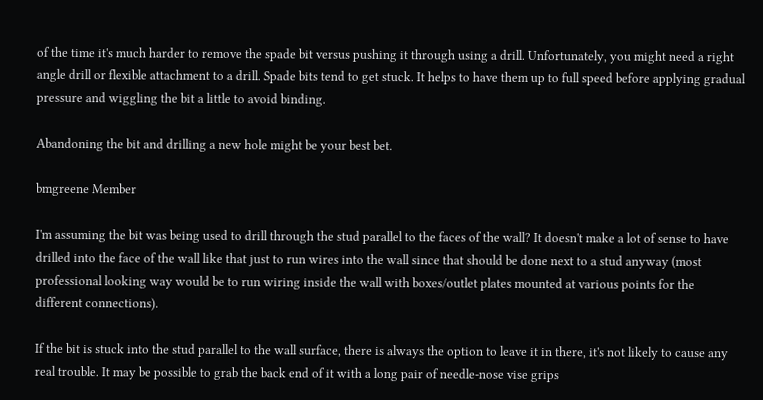of the time it's much harder to remove the spade bit versus pushing it through using a drill. Unfortunately, you might need a right angle drill or flexible attachment to a drill. Spade bits tend to get stuck. It helps to have them up to full speed before applying gradual pressure and wiggling the bit a little to avoid binding.

Abandoning the bit and drilling a new hole might be your best bet.

bmgreene Member

I'm assuming the bit was being used to drill through the stud parallel to the faces of the wall? It doesn't make a lot of sense to have drilled into the face of the wall like that just to run wires into the wall since that should be done next to a stud anyway (most professional looking way would be to run wiring inside the wall with boxes/outlet plates mounted at various points for the different connections).

If the bit is stuck into the stud parallel to the wall surface, there is always the option to leave it in there, it's not likely to cause any real trouble. It may be possible to grab the back end of it with a long pair of needle-nose vise grips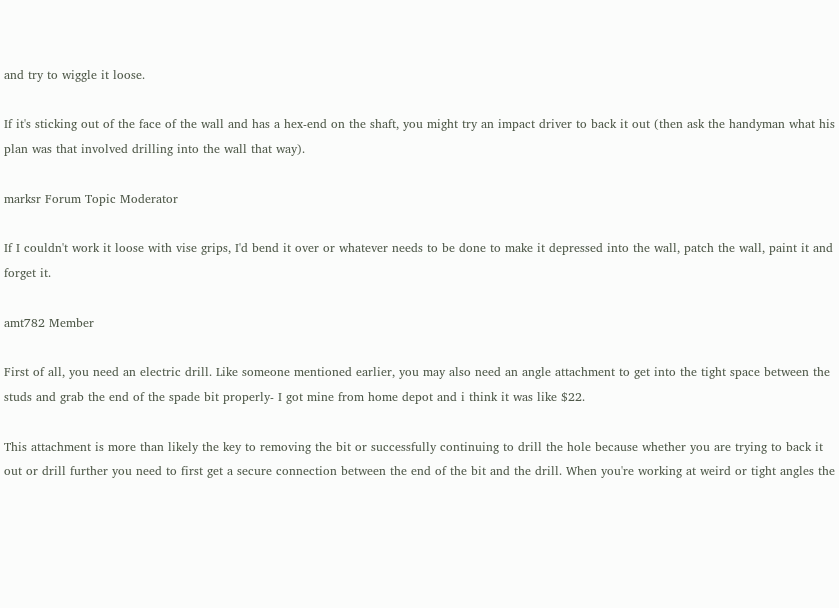and try to wiggle it loose.

If it's sticking out of the face of the wall and has a hex-end on the shaft, you might try an impact driver to back it out (then ask the handyman what his plan was that involved drilling into the wall that way).

marksr Forum Topic Moderator

If I couldn't work it loose with vise grips, I'd bend it over or whatever needs to be done to make it depressed into the wall, patch the wall, paint it and forget it.

amt782 Member

First of all, you need an electric drill. Like someone mentioned earlier, you may also need an angle attachment to get into the tight space between the studs and grab the end of the spade bit properly- I got mine from home depot and i think it was like $22.

This attachment is more than likely the key to removing the bit or successfully continuing to drill the hole because whether you are trying to back it out or drill further you need to first get a secure connection between the end of the bit and the drill. When you're working at weird or tight angles the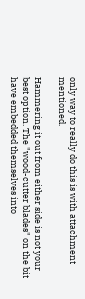only way to really do this is with attachment mentioned.

Hammering it out from either side is not your best option. The "wood-cutter blades" on the bit have embedded themselves into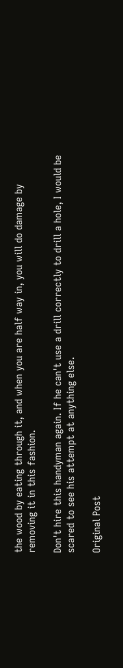the wood by eating through it, and when you are half way in, you will do damage by removing it in this fashion.

Don't hire this handyman again. If he can't use a drill correctly to drill a hole, I would be scared to see his attempt at anything else.

Original Post